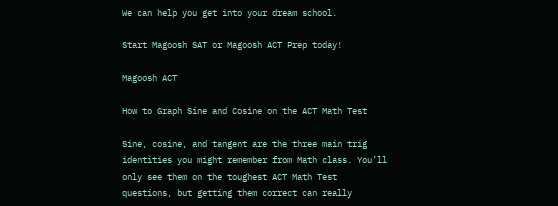We can help you get into your dream school.

Start Magoosh SAT or Magoosh ACT Prep today!

Magoosh ACT

How to Graph Sine and Cosine on the ACT Math Test

Sine, cosine, and tangent are the three main trig identities you might remember from Math class. You’ll only see them on the toughest ACT Math Test questions, but getting them correct can really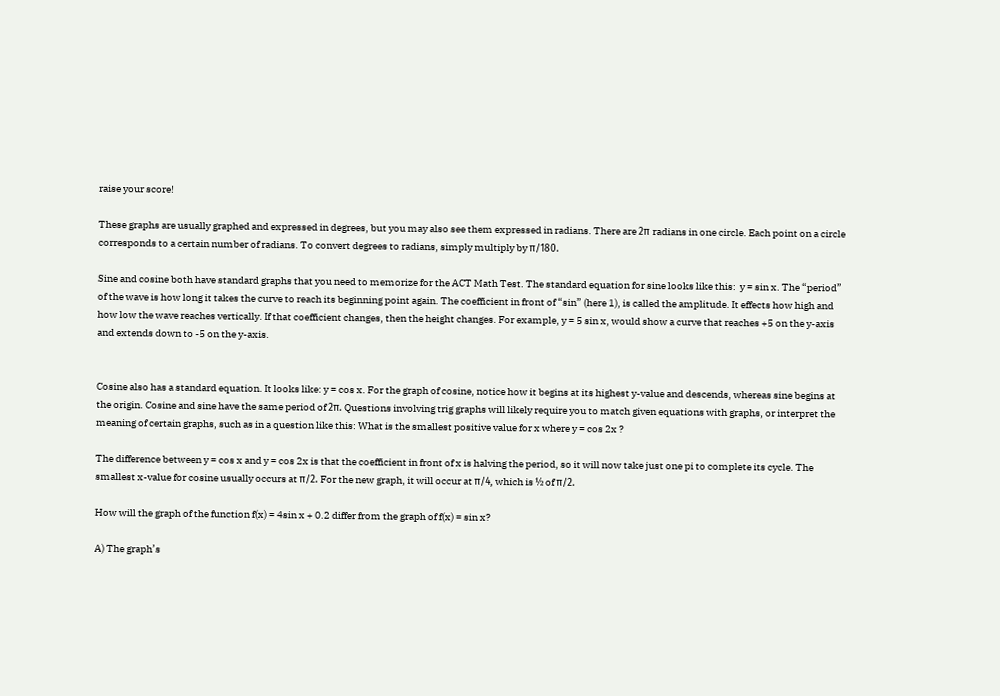raise your score!

These graphs are usually graphed and expressed in degrees, but you may also see them expressed in radians. There are 2π radians in one circle. Each point on a circle corresponds to a certain number of radians. To convert degrees to radians, simply multiply by π/180.

Sine and cosine both have standard graphs that you need to memorize for the ACT Math Test. The standard equation for sine looks like this:  y = sin x. The “period” of the wave is how long it takes the curve to reach its beginning point again. The coefficient in front of “sin” (here 1), is called the amplitude. It effects how high and how low the wave reaches vertically. If that coefficient changes, then the height changes. For example, y = 5 sin x, would show a curve that reaches +5 on the y-axis and extends down to -5 on the y-axis.


Cosine also has a standard equation. It looks like: y = cos x. For the graph of cosine, notice how it begins at its highest y-value and descends, whereas sine begins at the origin. Cosine and sine have the same period of 2π. Questions involving trig graphs will likely require you to match given equations with graphs, or interpret the meaning of certain graphs, such as in a question like this: What is the smallest positive value for x where y = cos 2x ?

The difference between y = cos x and y = cos 2x is that the coefficient in front of x is halving the period, so it will now take just one pi to complete its cycle. The smallest x-value for cosine usually occurs at π/2. For the new graph, it will occur at π/4, which is ½ of π/2.

How will the graph of the function f(x) = 4sin x + 0.2 differ from the graph of f(x) = sin x?

A) The graph’s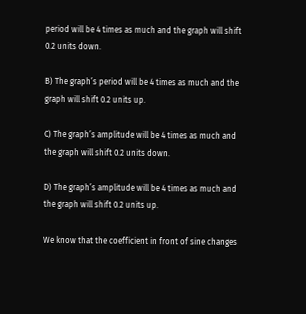period will be 4 times as much and the graph will shift 0.2 units down.

B) The graph’s period will be 4 times as much and the graph will shift 0.2 units up.

C) The graph’s amplitude will be 4 times as much and the graph will shift 0.2 units down.

D) The graph’s amplitude will be 4 times as much and the graph will shift 0.2 units up.

We know that the coefficient in front of sine changes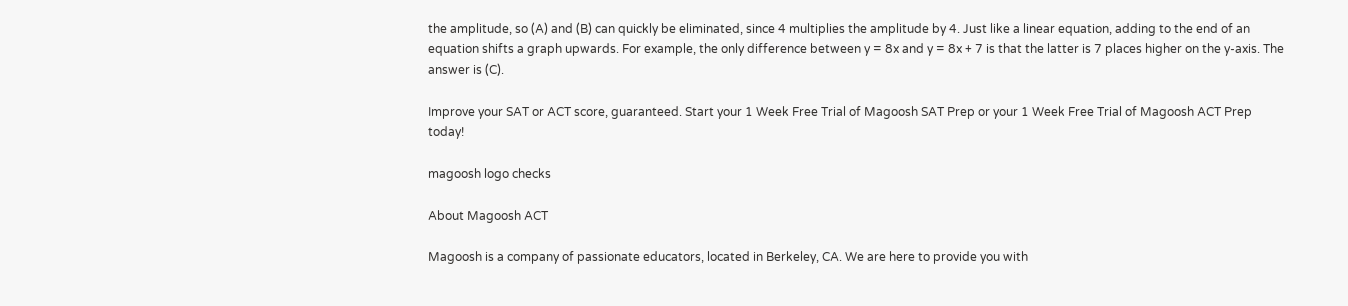the amplitude, so (A) and (B) can quickly be eliminated, since 4 multiplies the amplitude by 4. Just like a linear equation, adding to the end of an equation shifts a graph upwards. For example, the only difference between y = 8x and y = 8x + 7 is that the latter is 7 places higher on the y-axis. The answer is (C).

Improve your SAT or ACT score, guaranteed. Start your 1 Week Free Trial of Magoosh SAT Prep or your 1 Week Free Trial of Magoosh ACT Prep today!

magoosh logo checks

About Magoosh ACT

Magoosh is a company of passionate educators, located in Berkeley, CA. We are here to provide you with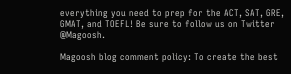everything you need to prep for the ACT, SAT, GRE, GMAT, and TOEFL! Be sure to follow us on Twitter @Magoosh.

Magoosh blog comment policy: To create the best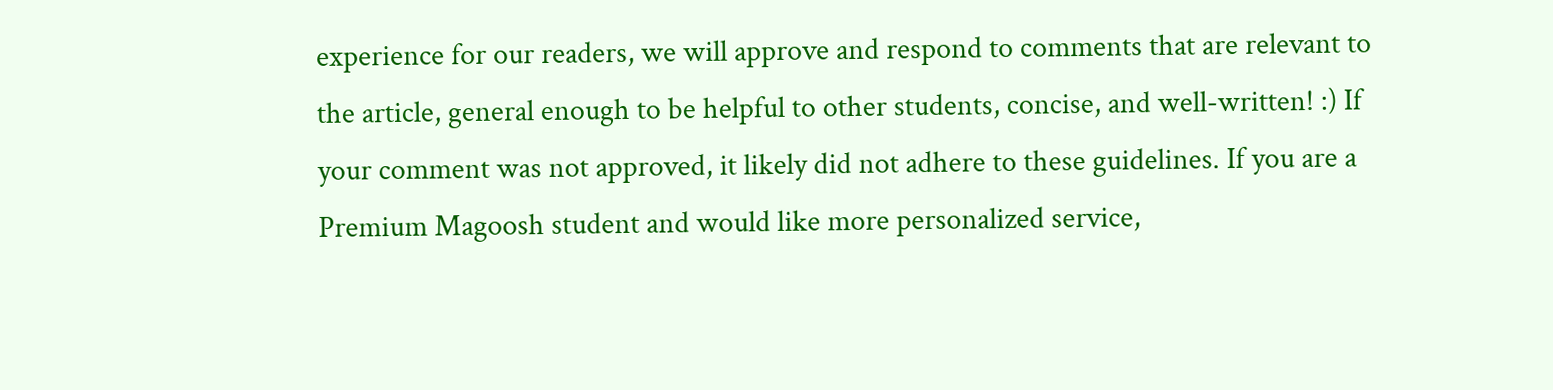experience for our readers, we will approve and respond to comments that are relevant to the article, general enough to be helpful to other students, concise, and well-written! :) If your comment was not approved, it likely did not adhere to these guidelines. If you are a Premium Magoosh student and would like more personalized service,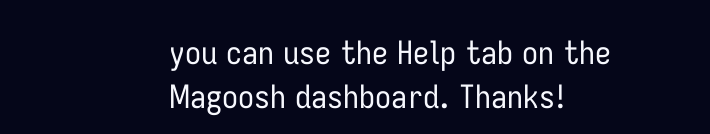you can use the Help tab on the Magoosh dashboard. Thanks!